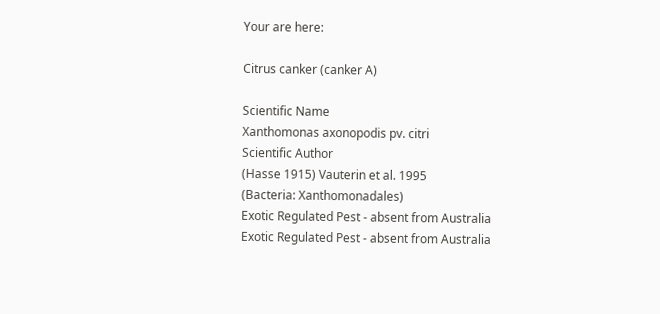Your are here:

Citrus canker (canker A)

Scientific Name
Xanthomonas axonopodis pv. citri
Scientific Author
(Hasse 1915) Vauterin et al. 1995
(Bacteria: Xanthomonadales)
Exotic Regulated Pest - absent from Australia
Exotic Regulated Pest - absent from Australia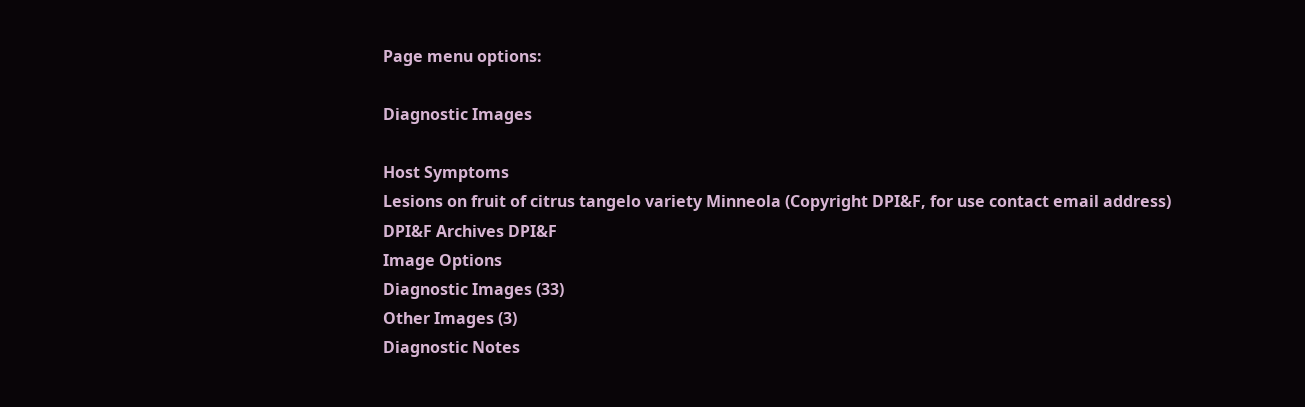Page menu options:

Diagnostic Images

Host Symptoms
Lesions on fruit of citrus tangelo variety Minneola (Copyright DPI&F, for use contact email address)
DPI&F Archives DPI&F
Image Options
Diagnostic Images (33)
Other Images (3)
Diagnostic Notes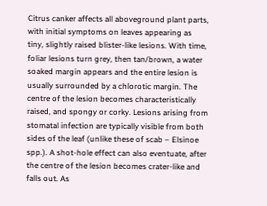Citrus canker affects all aboveground plant parts, with initial symptoms on leaves appearing as tiny, slightly raised blister-like lesions. With time, foliar lesions turn grey, then tan/brown, a water soaked margin appears and the entire lesion is usually surrounded by a chlorotic margin. The centre of the lesion becomes characteristically raised, and spongy or corky. Lesions arising from stomatal infection are typically visible from both sides of the leaf (unlike these of scab – Elsinoe spp.). A shot-hole effect can also eventuate, after the centre of the lesion becomes crater-like and falls out. As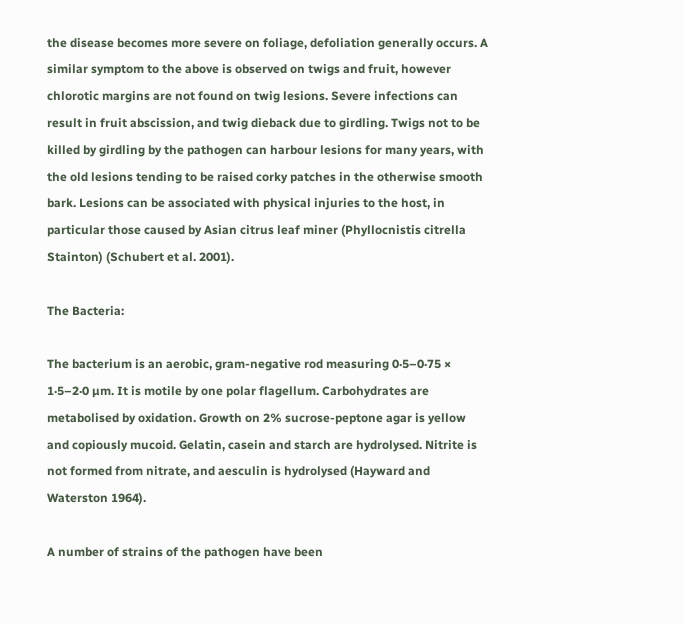the disease becomes more severe on foliage, defoliation generally occurs. A similar symptom to the above is observed on twigs and fruit, however chlorotic margins are not found on twig lesions. Severe infections can result in fruit abscission, and twig dieback due to girdling. Twigs not to be killed by girdling by the pathogen can harbour lesions for many years, with the old lesions tending to be raised corky patches in the otherwise smooth bark. Lesions can be associated with physical injuries to the host, in particular those caused by Asian citrus leaf miner (Phyllocnistis citrella Stainton) (Schubert et al. 2001).

The Bacteria:

The bacterium is an aerobic, gram-negative rod measuring 0·5–0·75 × 1·5–2·0 µm. It is motile by one polar flagellum. Carbohydrates are metabolised by oxidation. Growth on 2% sucrose-peptone agar is yellow and copiously mucoid. Gelatin, casein and starch are hydrolysed. Nitrite is not formed from nitrate, and aesculin is hydrolysed (Hayward and Waterston 1964).

A number of strains of the pathogen have been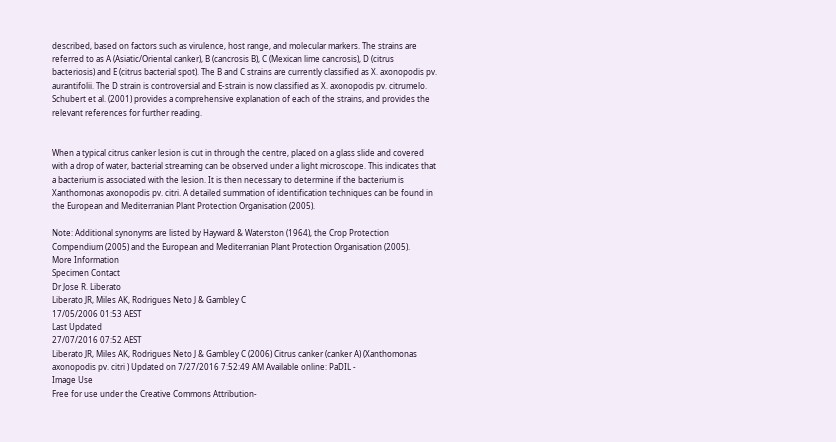described, based on factors such as virulence, host range, and molecular markers. The strains are referred to as A (Asiatic/Oriental canker), B (cancrosis B), C (Mexican lime cancrosis), D (citrus bacteriosis) and E (citrus bacterial spot). The B and C strains are currently classified as X. axonopodis pv. aurantifolii. The D strain is controversial and E-strain is now classified as X. axonopodis pv. citrumelo. Schubert et al. (2001) provides a comprehensive explanation of each of the strains, and provides the relevant references for further reading.


When a typical citrus canker lesion is cut in through the centre, placed on a glass slide and covered with a drop of water, bacterial streaming can be observed under a light microscope. This indicates that a bacterium is associated with the lesion. It is then necessary to determine if the bacterium is Xanthomonas axonopodis pv. citri. A detailed summation of identification techniques can be found in the European and Mediterranian Plant Protection Organisation (2005).

Note: Additional synonyms are listed by Hayward & Waterston (1964), the Crop Protection Compendium (2005) and the European and Mediterranian Plant Protection Organisation (2005).
More Information
Specimen Contact
Dr Jose R. Liberato
Liberato JR, Miles AK, Rodrigues Neto J & Gambley C
17/05/2006 01:53 AEST
Last Updated
27/07/2016 07:52 AEST
Liberato JR, Miles AK, Rodrigues Neto J & Gambley C (2006) Citrus canker (canker A) (Xanthomonas axonopodis pv. citri ) Updated on 7/27/2016 7:52:49 AM Available online: PaDIL -
Image Use
Free for use under the Creative Commons Attribution-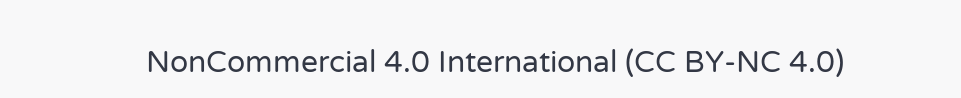NonCommercial 4.0 International (CC BY-NC 4.0)